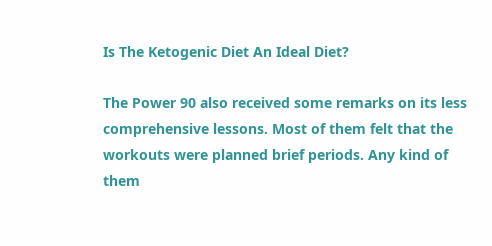Is The Ketogenic Diet An Ideal Diet?

The Power 90 also received some remarks on its less comprehensive lessons. Most of them felt that the workouts were planned brief periods. Any kind of them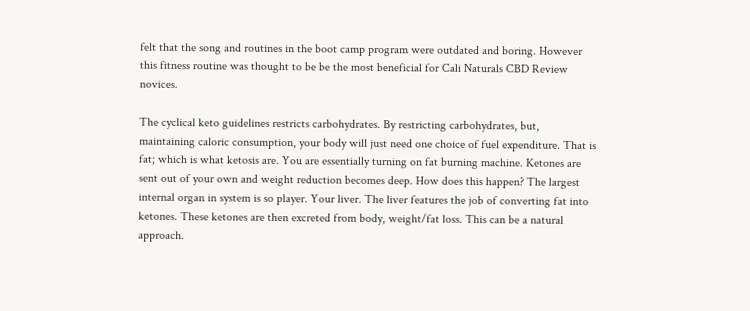felt that the song and routines in the boot camp program were outdated and boring. However this fitness routine was thought to be be the most beneficial for Cali Naturals CBD Review novices.

The cyclical keto guidelines restricts carbohydrates. By restricting carbohydrates, but, maintaining caloric consumption, your body will just need one choice of fuel expenditure. That is fat; which is what ketosis are. You are essentially turning on fat burning machine. Ketones are sent out of your own and weight reduction becomes deep. How does this happen? The largest internal organ in system is so player. Your liver. The liver features the job of converting fat into ketones. These ketones are then excreted from body, weight/fat loss. This can be a natural approach.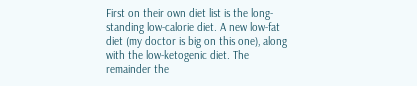First on their own diet list is the long-standing low-calorie diet. A new low-fat diet (my doctor is big on this one), along with the low-ketogenic diet. The remainder the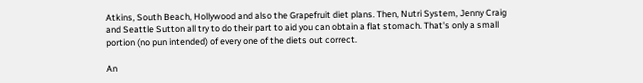Atkins, South Beach, Hollywood and also the Grapefruit diet plans. Then, Nutri System, Jenny Craig and Seattle Sutton all try to do their part to aid you can obtain a flat stomach. That's only a small portion (no pun intended) of every one of the diets out correct.

An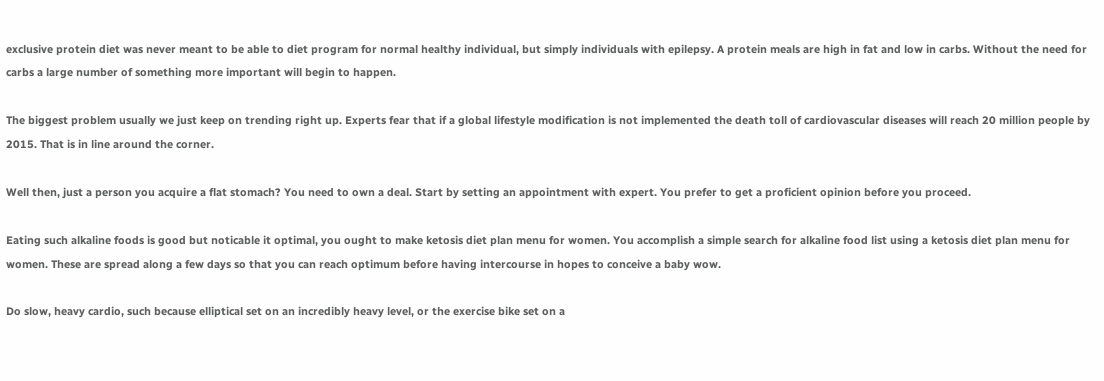exclusive protein diet was never meant to be able to diet program for normal healthy individual, but simply individuals with epilepsy. A protein meals are high in fat and low in carbs. Without the need for carbs a large number of something more important will begin to happen.

The biggest problem usually we just keep on trending right up. Experts fear that if a global lifestyle modification is not implemented the death toll of cardiovascular diseases will reach 20 million people by 2015. That is in line around the corner.

Well then, just a person you acquire a flat stomach? You need to own a deal. Start by setting an appointment with expert. You prefer to get a proficient opinion before you proceed.

Eating such alkaline foods is good but noticable it optimal, you ought to make ketosis diet plan menu for women. You accomplish a simple search for alkaline food list using a ketosis diet plan menu for women. These are spread along a few days so that you can reach optimum before having intercourse in hopes to conceive a baby wow.

Do slow, heavy cardio, such because elliptical set on an incredibly heavy level, or the exercise bike set on a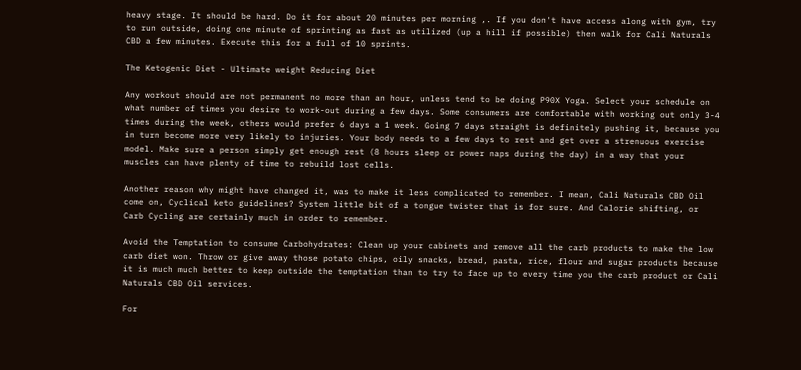heavy stage. It should be hard. Do it for about 20 minutes per morning ,. If you don't have access along with gym, try to run outside, doing one minute of sprinting as fast as utilized (up a hill if possible) then walk for Cali Naturals CBD a few minutes. Execute this for a full of 10 sprints.

The Ketogenic Diet - Ultimate weight Reducing Diet

Any workout should are not permanent no more than an hour, unless tend to be doing P90X Yoga. Select your schedule on what number of times you desire to work-out during a few days. Some consumers are comfortable with working out only 3-4 times during the week, others would prefer 6 days a 1 week. Going 7 days straight is definitely pushing it, because you in turn become more very likely to injuries. Your body needs to a few days to rest and get over a strenuous exercise model. Make sure a person simply get enough rest (8 hours sleep or power naps during the day) in a way that your muscles can have plenty of time to rebuild lost cells.

Another reason why might have changed it, was to make it less complicated to remember. I mean, Cali Naturals CBD Oil come on, Cyclical keto guidelines? System little bit of a tongue twister that is for sure. And Calorie shifting, or Carb Cycling are certainly much in order to remember.

Avoid the Temptation to consume Carbohydrates: Clean up your cabinets and remove all the carb products to make the low carb diet won. Throw or give away those potato chips, oily snacks, bread, pasta, rice, flour and sugar products because it is much much better to keep outside the temptation than to try to face up to every time you the carb product or Cali Naturals CBD Oil services.

For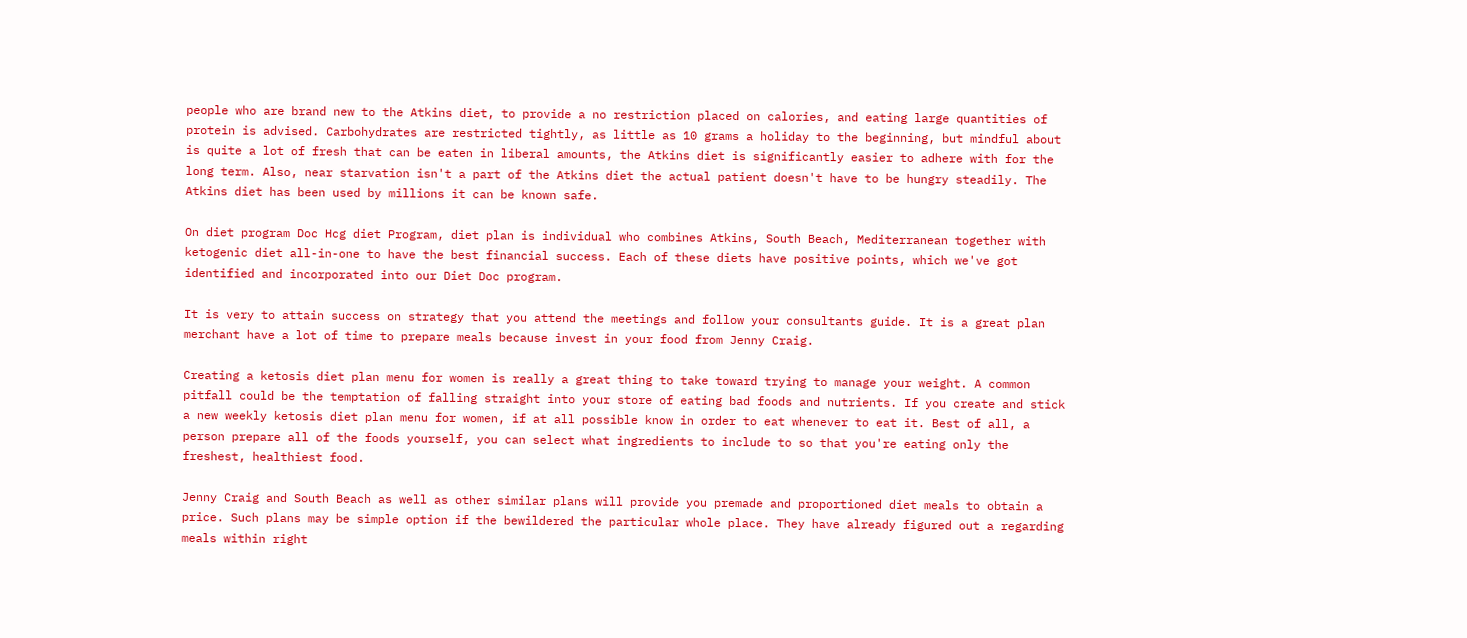people who are brand new to the Atkins diet, to provide a no restriction placed on calories, and eating large quantities of protein is advised. Carbohydrates are restricted tightly, as little as 10 grams a holiday to the beginning, but mindful about is quite a lot of fresh that can be eaten in liberal amounts, the Atkins diet is significantly easier to adhere with for the long term. Also, near starvation isn't a part of the Atkins diet the actual patient doesn't have to be hungry steadily. The Atkins diet has been used by millions it can be known safe.

On diet program Doc Hcg diet Program, diet plan is individual who combines Atkins, South Beach, Mediterranean together with ketogenic diet all-in-one to have the best financial success. Each of these diets have positive points, which we've got identified and incorporated into our Diet Doc program.

It is very to attain success on strategy that you attend the meetings and follow your consultants guide. It is a great plan merchant have a lot of time to prepare meals because invest in your food from Jenny Craig.

Creating a ketosis diet plan menu for women is really a great thing to take toward trying to manage your weight. A common pitfall could be the temptation of falling straight into your store of eating bad foods and nutrients. If you create and stick a new weekly ketosis diet plan menu for women, if at all possible know in order to eat whenever to eat it. Best of all, a person prepare all of the foods yourself, you can select what ingredients to include to so that you're eating only the freshest, healthiest food.

Jenny Craig and South Beach as well as other similar plans will provide you premade and proportioned diet meals to obtain a price. Such plans may be simple option if the bewildered the particular whole place. They have already figured out a regarding meals within right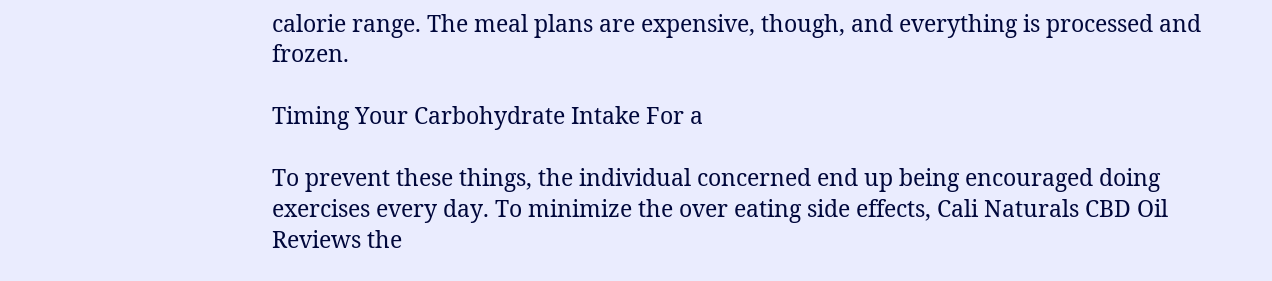calorie range. The meal plans are expensive, though, and everything is processed and frozen.

Timing Your Carbohydrate Intake For a

To prevent these things, the individual concerned end up being encouraged doing exercises every day. To minimize the over eating side effects, Cali Naturals CBD Oil Reviews the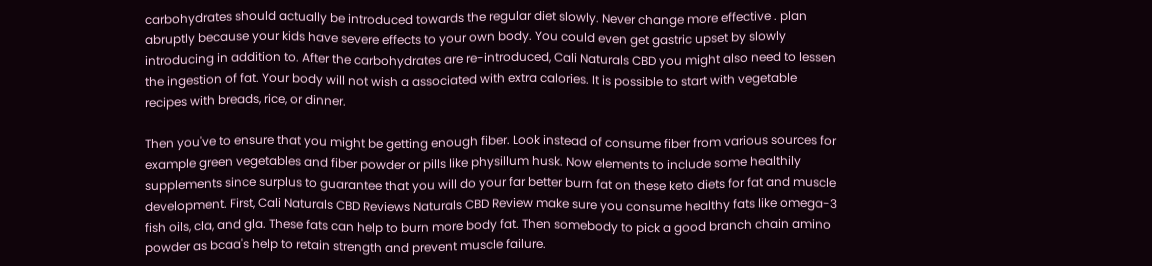carbohydrates should actually be introduced towards the regular diet slowly. Never change more effective . plan abruptly because your kids have severe effects to your own body. You could even get gastric upset by slowly introducing in addition to. After the carbohydrates are re-introduced, Cali Naturals CBD you might also need to lessen the ingestion of fat. Your body will not wish a associated with extra calories. It is possible to start with vegetable recipes with breads, rice, or dinner.

Then you've to ensure that you might be getting enough fiber. Look instead of consume fiber from various sources for example green vegetables and fiber powder or pills like physillum husk. Now elements to include some healthily supplements since surplus to guarantee that you will do your far better burn fat on these keto diets for fat and muscle development. First, Cali Naturals CBD Reviews Naturals CBD Review make sure you consume healthy fats like omega-3 fish oils, cla, and gla. These fats can help to burn more body fat. Then somebody to pick a good branch chain amino powder as bcaa's help to retain strength and prevent muscle failure.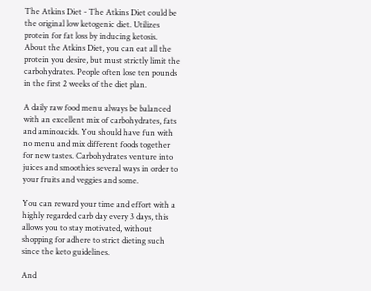The Atkins Diet - The Atkins Diet could be the original low ketogenic diet. Utilizes protein for fat loss by inducing ketosis. About the Atkins Diet, you can eat all the protein you desire, but must strictly limit the carbohydrates. People often lose ten pounds in the first 2 weeks of the diet plan.

A daily raw food menu always be balanced with an excellent mix of carbohydrates, fats and aminoacids. You should have fun with no menu and mix different foods together for new tastes. Carbohydrates venture into juices and smoothies several ways in order to your fruits and veggies and some.

You can reward your time and effort with a highly regarded carb day every 3 days, this allows you to stay motivated, without shopping for adhere to strict dieting such since the keto guidelines.

And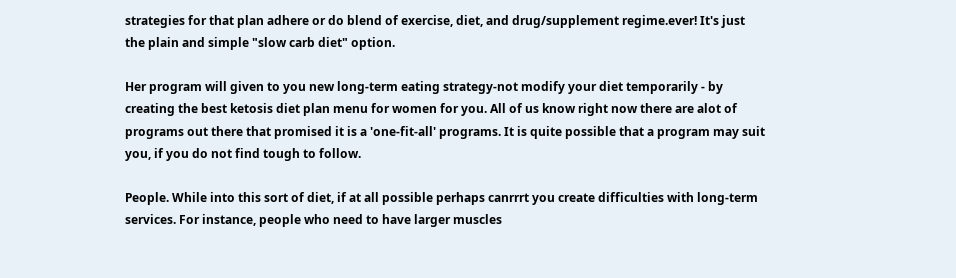strategies for that plan adhere or do blend of exercise, diet, and drug/supplement regime.ever! It's just the plain and simple "slow carb diet" option.

Her program will given to you new long-term eating strategy-not modify your diet temporarily - by creating the best ketosis diet plan menu for women for you. All of us know right now there are alot of programs out there that promised it is a 'one-fit-all' programs. It is quite possible that a program may suit you, if you do not find tough to follow.

People. While into this sort of diet, if at all possible perhaps canrrrt you create difficulties with long-term services. For instance, people who need to have larger muscles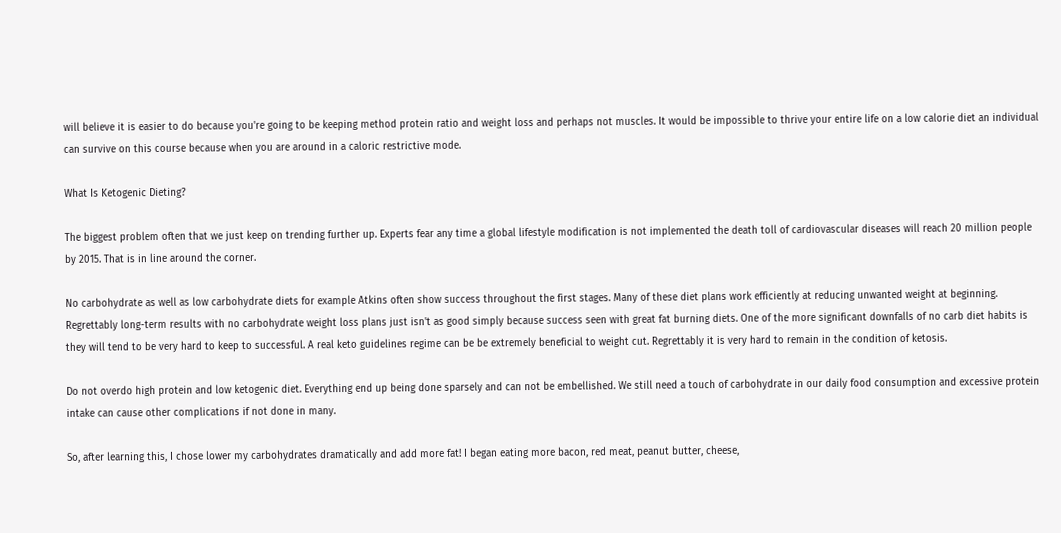will believe it is easier to do because you're going to be keeping method protein ratio and weight loss and perhaps not muscles. It would be impossible to thrive your entire life on a low calorie diet an individual can survive on this course because when you are around in a caloric restrictive mode.

What Is Ketogenic Dieting?

The biggest problem often that we just keep on trending further up. Experts fear any time a global lifestyle modification is not implemented the death toll of cardiovascular diseases will reach 20 million people by 2015. That is in line around the corner.

No carbohydrate as well as low carbohydrate diets for example Atkins often show success throughout the first stages. Many of these diet plans work efficiently at reducing unwanted weight at beginning. Regrettably long-term results with no carbohydrate weight loss plans just isn't as good simply because success seen with great fat burning diets. One of the more significant downfalls of no carb diet habits is they will tend to be very hard to keep to successful. A real keto guidelines regime can be be extremely beneficial to weight cut. Regrettably it is very hard to remain in the condition of ketosis.

Do not overdo high protein and low ketogenic diet. Everything end up being done sparsely and can not be embellished. We still need a touch of carbohydrate in our daily food consumption and excessive protein intake can cause other complications if not done in many.

So, after learning this, I chose lower my carbohydrates dramatically and add more fat! I began eating more bacon, red meat, peanut butter, cheese,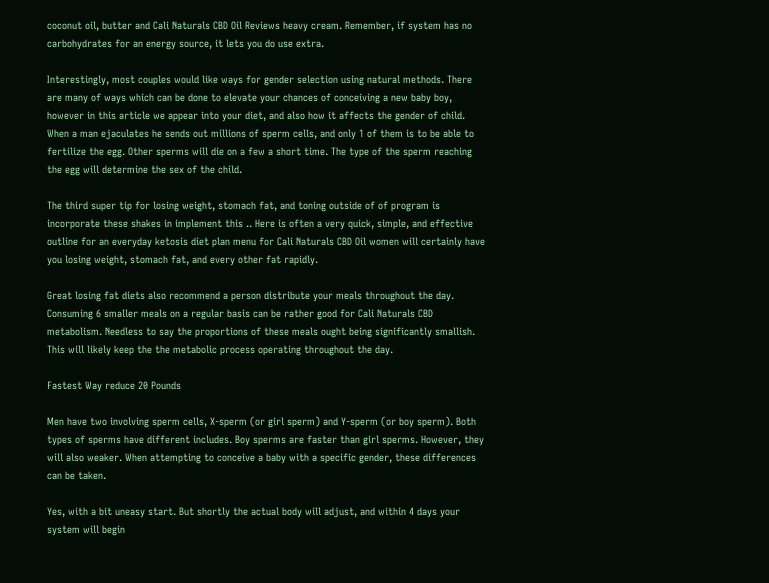coconut oil, butter and Cali Naturals CBD Oil Reviews heavy cream. Remember, if system has no carbohydrates for an energy source, it lets you do use extra.

Interestingly, most couples would like ways for gender selection using natural methods. There are many of ways which can be done to elevate your chances of conceiving a new baby boy, however in this article we appear into your diet, and also how it affects the gender of child. When a man ejaculates he sends out millions of sperm cells, and only 1 of them is to be able to fertilize the egg. Other sperms will die on a few a short time. The type of the sperm reaching the egg will determine the sex of the child.

The third super tip for losing weight, stomach fat, and toning outside of of program is incorporate these shakes in implement this .. Here is often a very quick, simple, and effective outline for an everyday ketosis diet plan menu for Cali Naturals CBD Oil women will certainly have you losing weight, stomach fat, and every other fat rapidly.

Great losing fat diets also recommend a person distribute your meals throughout the day. Consuming 6 smaller meals on a regular basis can be rather good for Cali Naturals CBD metabolism. Needless to say the proportions of these meals ought being significantly smallish. This will likely keep the the metabolic process operating throughout the day.

Fastest Way reduce 20 Pounds

Men have two involving sperm cells, X-sperm (or girl sperm) and Y-sperm (or boy sperm). Both types of sperms have different includes. Boy sperms are faster than girl sperms. However, they will also weaker. When attempting to conceive a baby with a specific gender, these differences can be taken.

Yes, with a bit uneasy start. But shortly the actual body will adjust, and within 4 days your system will begin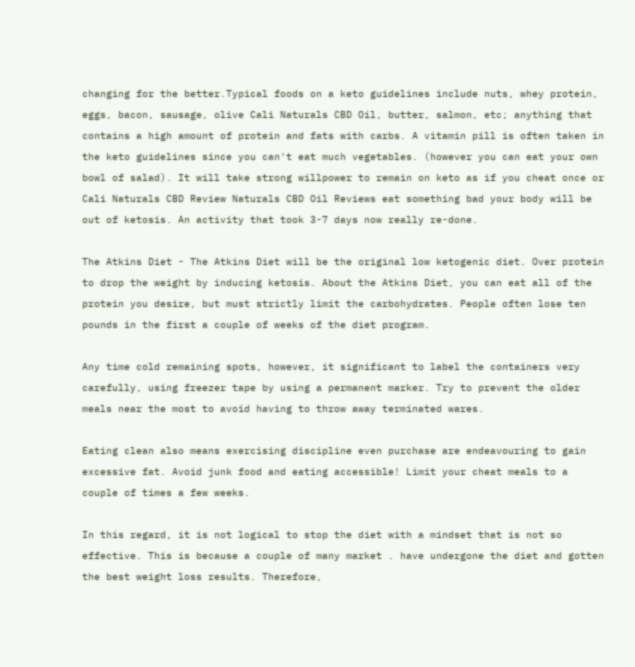changing for the better.Typical foods on a keto guidelines include nuts, whey protein, eggs, bacon, sausage, olive Cali Naturals CBD Oil, butter, salmon, etc; anything that contains a high amount of protein and fats with carbs. A vitamin pill is often taken in the keto guidelines since you can't eat much vegetables. (however you can eat your own bowl of salad). It will take strong willpower to remain on keto as if you cheat once or Cali Naturals CBD Review Naturals CBD Oil Reviews eat something bad your body will be out of ketosis. An activity that took 3-7 days now really re-done.

The Atkins Diet - The Atkins Diet will be the original low ketogenic diet. Over protein to drop the weight by inducing ketosis. About the Atkins Diet, you can eat all of the protein you desire, but must strictly limit the carbohydrates. People often lose ten pounds in the first a couple of weeks of the diet program.

Any time cold remaining spots, however, it significant to label the containers very carefully, using freezer tape by using a permanent marker. Try to prevent the older meals near the most to avoid having to throw away terminated wares.

Eating clean also means exercising discipline even purchase are endeavouring to gain excessive fat. Avoid junk food and eating accessible! Limit your cheat meals to a couple of times a few weeks.

In this regard, it is not logical to stop the diet with a mindset that is not so effective. This is because a couple of many market . have undergone the diet and gotten the best weight loss results. Therefore,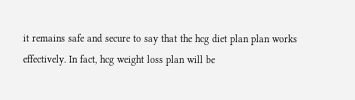it remains safe and secure to say that the hcg diet plan plan works effectively. In fact, hcg weight loss plan will be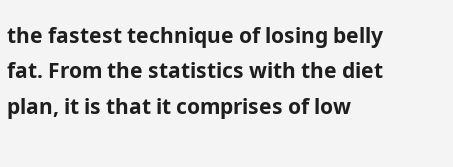the fastest technique of losing belly fat. From the statistics with the diet plan, it is that it comprises of low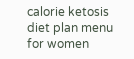calorie ketosis diet plan menu for women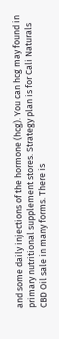and some daily injections of the hormone (hcg). You can hcg may found in primary nutritional supplement stores. Strategy plan is for Cali Naturals CBD Oil sale in many forms. There is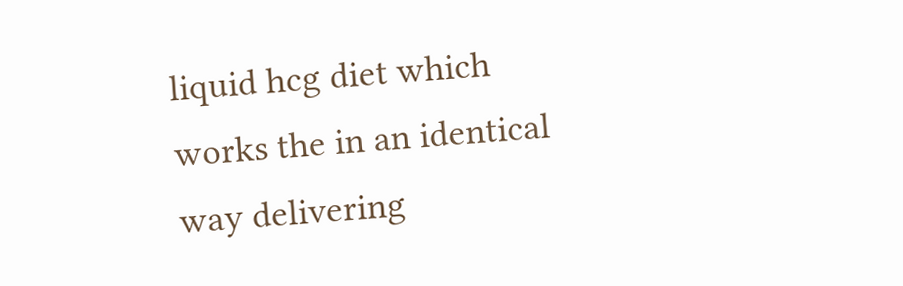liquid hcg diet which works the in an identical way delivering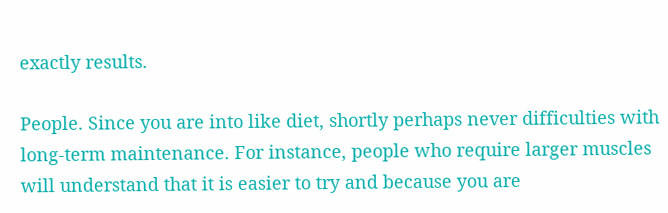exactly results.

People. Since you are into like diet, shortly perhaps never difficulties with long-term maintenance. For instance, people who require larger muscles will understand that it is easier to try and because you are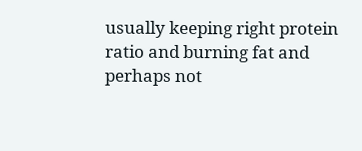usually keeping right protein ratio and burning fat and perhaps not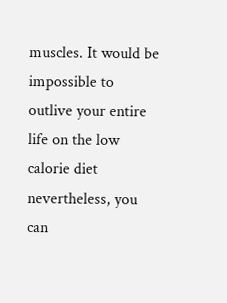muscles. It would be impossible to outlive your entire life on the low calorie diet nevertheless, you can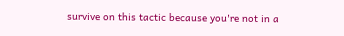survive on this tactic because you're not in a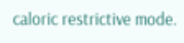caloric restrictive mode.